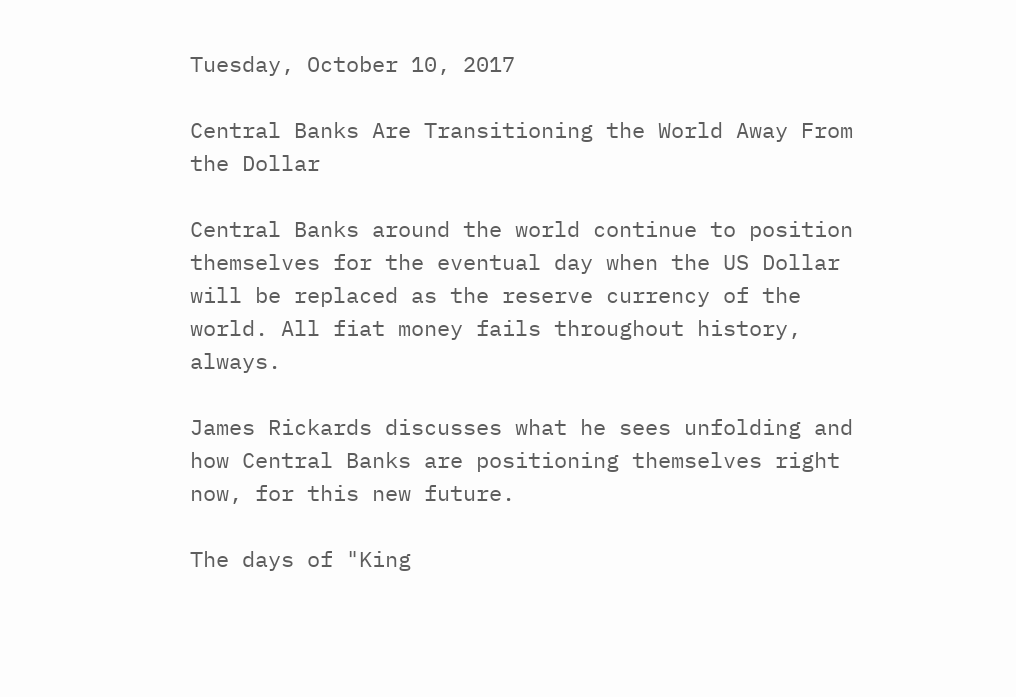Tuesday, October 10, 2017

Central Banks Are Transitioning the World Away From the Dollar

Central Banks around the world continue to position themselves for the eventual day when the US Dollar will be replaced as the reserve currency of the world. All fiat money fails throughout history, always.

James Rickards discusses what he sees unfolding and how Central Banks are positioning themselves right now, for this new future.

The days of "King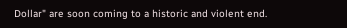Dollar" are soon coming to a historic and violent end.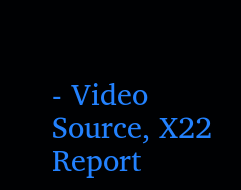- Video Source, X22 Report